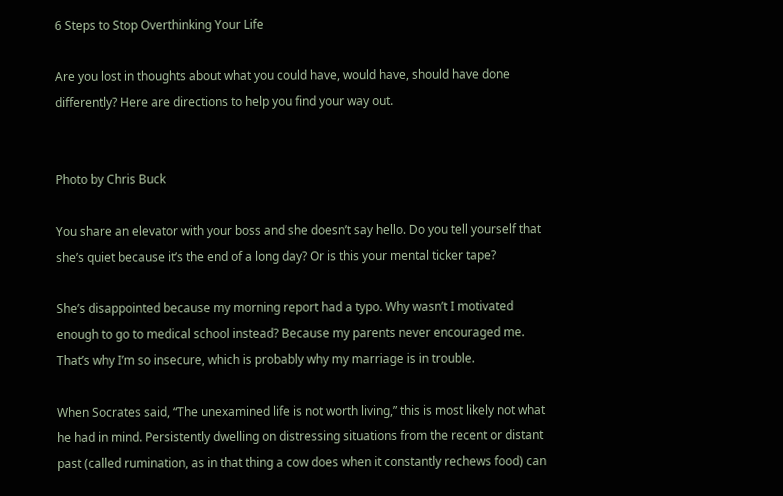6 Steps to Stop Overthinking Your Life

Are you lost in thoughts about what you could have, would have, should have done differently? Here are directions to help you find your way out.


Photo by Chris Buck

You share an elevator with your boss and she doesn’t say hello. Do you tell yourself that she’s quiet because it’s the end of a long day? Or is this your mental ticker tape?

She’s disappointed because my morning report had a typo. Why wasn’t I motivated enough to go to medical school instead? Because my parents never encouraged me. That’s why I’m so insecure, which is probably why my marriage is in trouble.

When Socrates said, “The unexamined life is not worth living,” this is most likely not what he had in mind. Persistently dwelling on distressing situations from the recent or distant past (called rumination, as in that thing a cow does when it constantly rechews food) can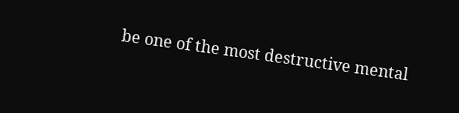be one of the most destructive mental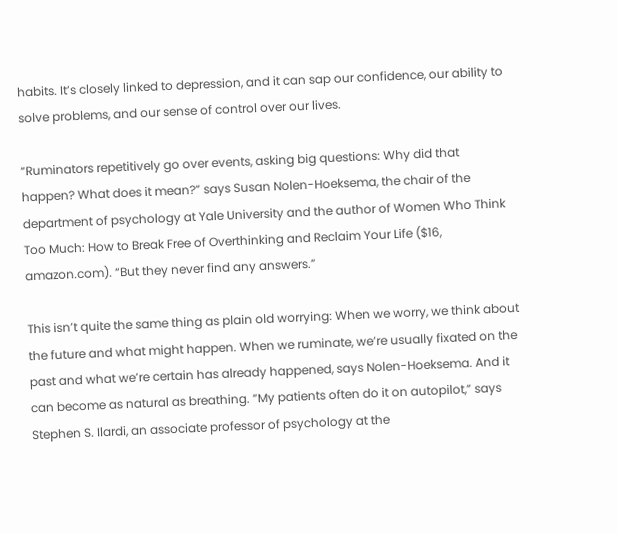habits. It’s closely linked to depression, and it can sap our confidence, our ability to solve problems, and our sense of control over our lives.

“Ruminators repetitively go over events, asking big questions: Why did that happen? What does it mean?” says Susan Nolen-Hoeksema, the chair of the department of psychology at Yale University and the author of Women Who Think Too Much: How to Break Free of Overthinking and Reclaim Your Life ($16, amazon.com). “But they never find any answers.”

This isn’t quite the same thing as plain old worrying: When we worry, we think about the future and what might happen. When we ruminate, we’re usually fixated on the past and what we’re certain has already happened, says Nolen-Hoeksema. And it can become as natural as breathing. “My patients often do it on autopilot,” says Stephen S. Ilardi, an associate professor of psychology at the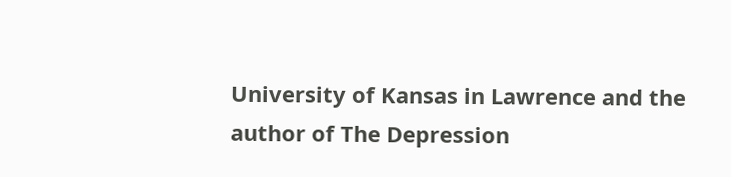University of Kansas in Lawrence and the author of The Depression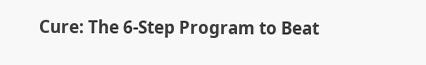Cure: The 6-Step Program to Beat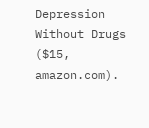Depression Without Drugs ($15, amazon.com).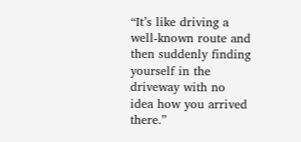“It’s like driving a well-known route and then suddenly finding yourself in the driveway with no idea how you arrived there.”